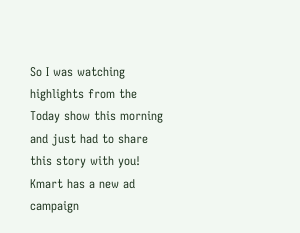So I was watching highlights from the Today show this morning and just had to share this story with you!  Kmart has a new ad campaign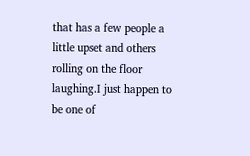that has a few people a little upset and others rolling on the floor laughing.I just happen to be one of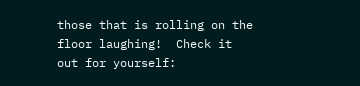those that is rolling on the floor laughing!  Check it out for yourself: